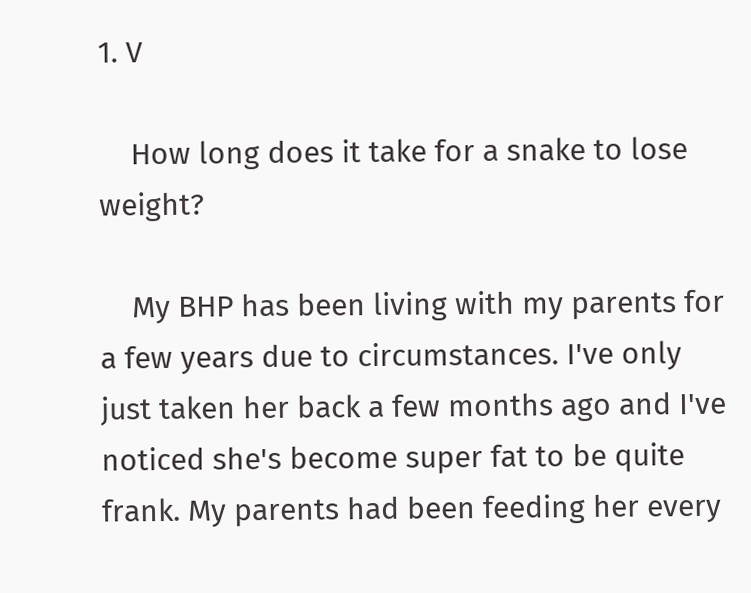1. V

    How long does it take for a snake to lose weight?

    My BHP has been living with my parents for a few years due to circumstances. I've only just taken her back a few months ago and I've noticed she's become super fat to be quite frank. My parents had been feeding her every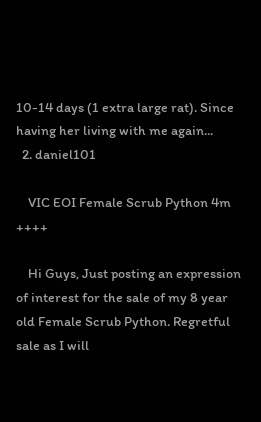10-14 days (1 extra large rat). Since having her living with me again...
  2. daniel101

    VIC EOI Female Scrub Python 4m ++++

    Hi Guys, Just posting an expression of interest for the sale of my 8 year old Female Scrub Python. Regretful sale as I will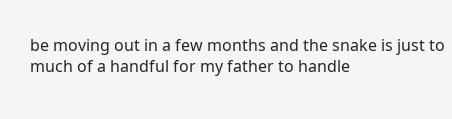be moving out in a few months and the snake is just to much of a handful for my father to handle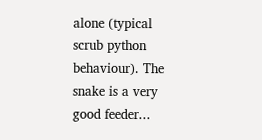alone (typical scrub python behaviour). The snake is a very good feeder...